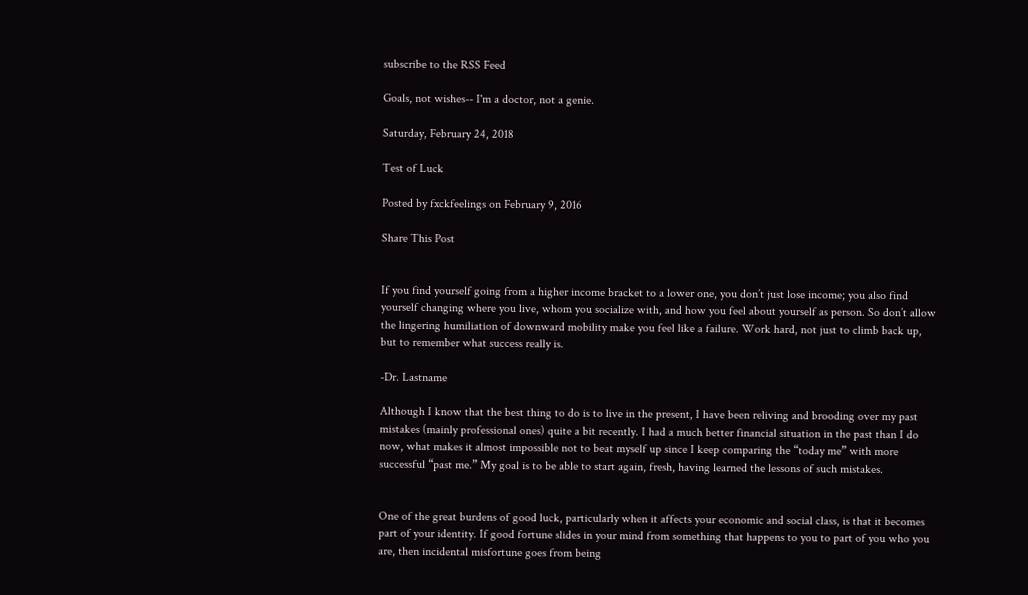subscribe to the RSS Feed

Goals, not wishes-- I'm a doctor, not a genie.

Saturday, February 24, 2018

Test of Luck

Posted by fxckfeelings on February 9, 2016

Share This Post


If you find yourself going from a higher income bracket to a lower one, you don’t just lose income; you also find yourself changing where you live, whom you socialize with, and how you feel about yourself as person. So don’t allow the lingering humiliation of downward mobility make you feel like a failure. Work hard, not just to climb back up, but to remember what success really is.

-Dr. Lastname

Although I know that the best thing to do is to live in the present, I have been reliving and brooding over my past mistakes (mainly professional ones) quite a bit recently. I had a much better financial situation in the past than I do now, what makes it almost impossible not to beat myself up since I keep comparing the “today me” with more successful “past me.” My goal is to be able to start again, fresh, having learned the lessons of such mistakes.


One of the great burdens of good luck, particularly when it affects your economic and social class, is that it becomes part of your identity. If good fortune slides in your mind from something that happens to you to part of you who you are, then incidental misfortune goes from being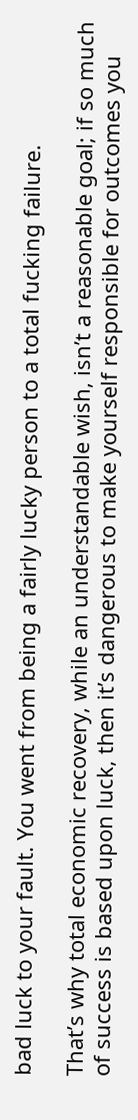bad luck to your fault. You went from being a fairly lucky person to a total fucking failure.

That’s why total economic recovery, while an understandable wish, isn’t a reasonable goal; if so much of success is based upon luck, then it’s dangerous to make yourself responsible for outcomes you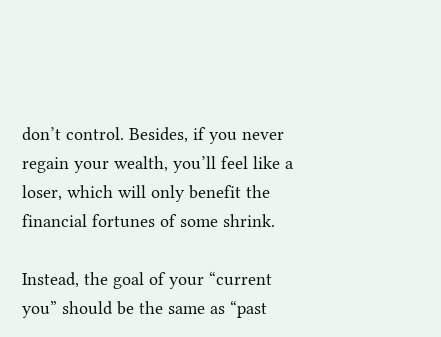don’t control. Besides, if you never regain your wealth, you’ll feel like a loser, which will only benefit the financial fortunes of some shrink.

Instead, the goal of your “current you” should be the same as “past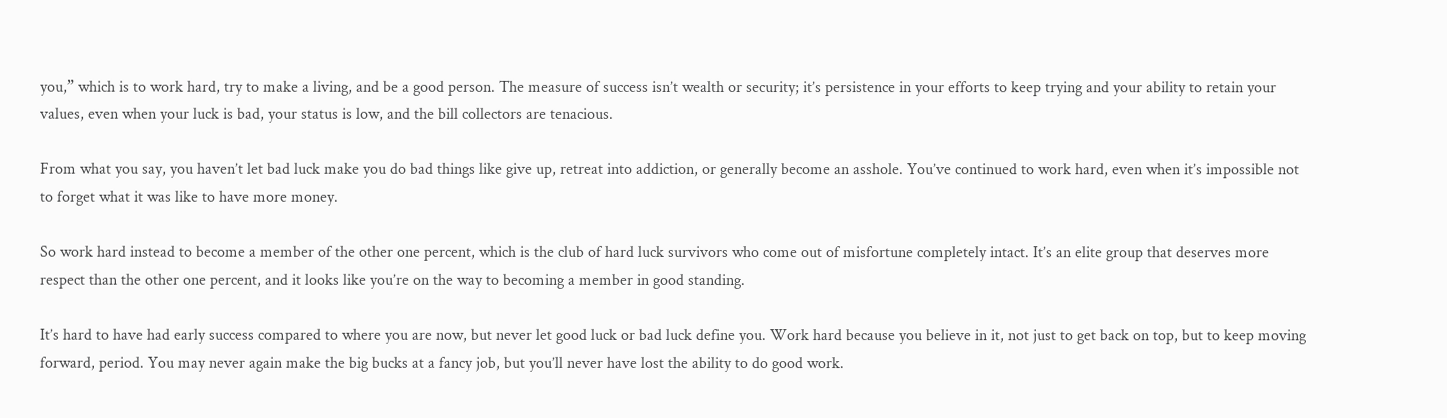you,” which is to work hard, try to make a living, and be a good person. The measure of success isn’t wealth or security; it’s persistence in your efforts to keep trying and your ability to retain your values, even when your luck is bad, your status is low, and the bill collectors are tenacious.

From what you say, you haven’t let bad luck make you do bad things like give up, retreat into addiction, or generally become an asshole. You’ve continued to work hard, even when it’s impossible not to forget what it was like to have more money.

So work hard instead to become a member of the other one percent, which is the club of hard luck survivors who come out of misfortune completely intact. It’s an elite group that deserves more respect than the other one percent, and it looks like you’re on the way to becoming a member in good standing.

It’s hard to have had early success compared to where you are now, but never let good luck or bad luck define you. Work hard because you believe in it, not just to get back on top, but to keep moving forward, period. You may never again make the big bucks at a fancy job, but you’ll never have lost the ability to do good work.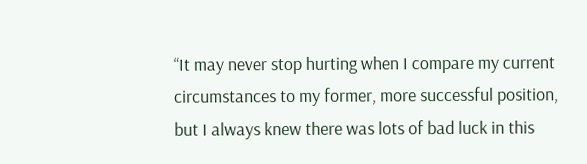“It may never stop hurting when I compare my current circumstances to my former, more successful position, but I always knew there was lots of bad luck in this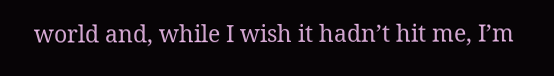world and, while I wish it hadn’t hit me, I’m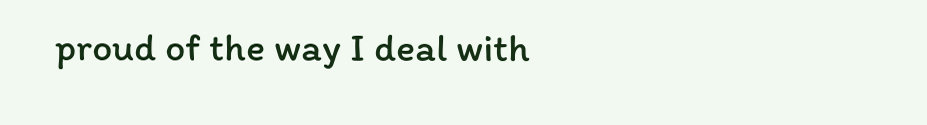proud of the way I deal with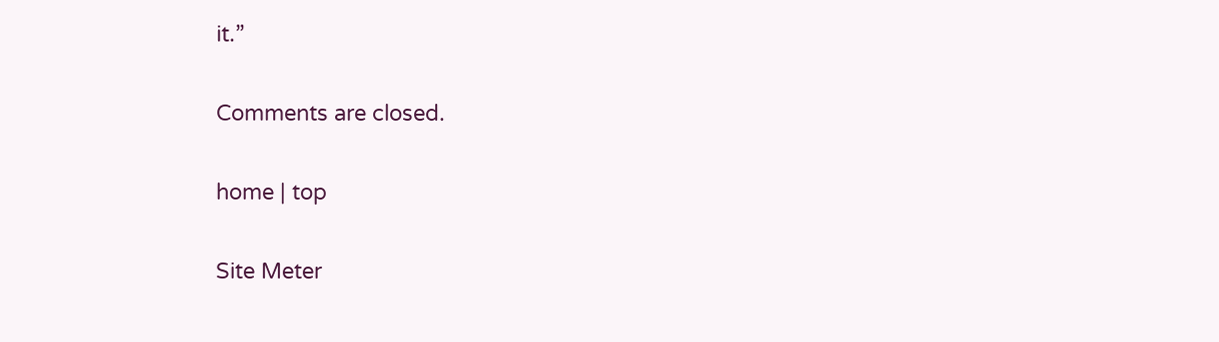it.”

Comments are closed.

home | top

Site Meter